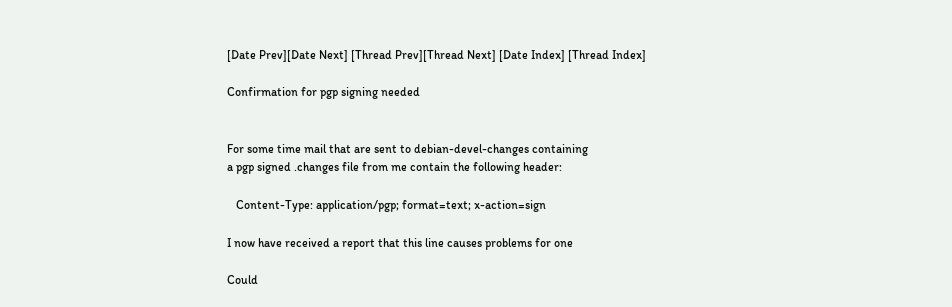[Date Prev][Date Next] [Thread Prev][Thread Next] [Date Index] [Thread Index]

Confirmation for pgp signing needed


For some time mail that are sent to debian-devel-changes containing
a pgp signed .changes file from me contain the following header:

   Content-Type: application/pgp; format=text; x-action=sign

I now have received a report that this line causes problems for one

Could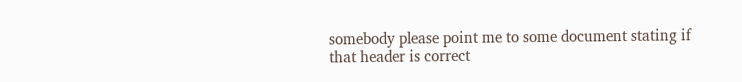somebody please point me to some document stating if
that header is correct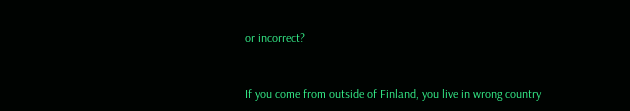or incorrect?



If you come from outside of Finland, you live in wrong country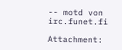-- motd von irc.funet.fi

Attachment: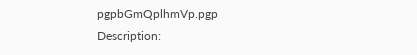pgpbGmQplhmVp.pgp
Description: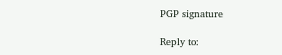PGP signature

Reply to: